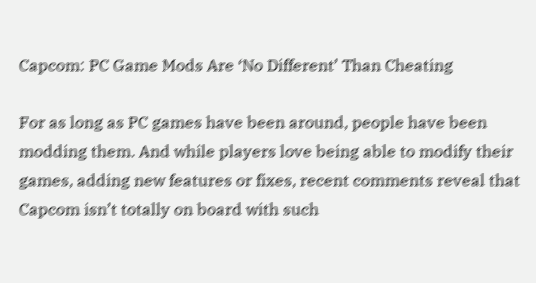Capcom: PC Game Mods Are ‘No Different’ Than Cheating

For as long as PC games have been around, people have been modding them. And while players love being able to modify their games, adding new features or fixes, recent comments reveal that Capcom isn’t totally on board with such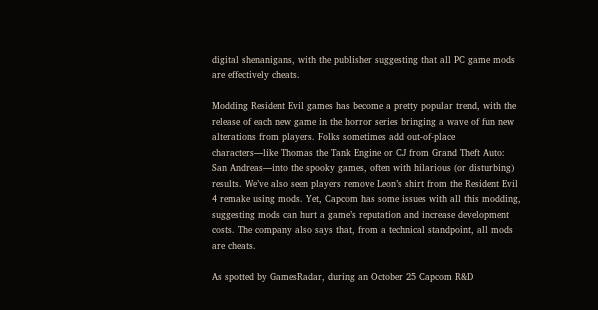digital shenanigans, with the publisher suggesting that all PC game mods are effectively cheats.

Modding Resident Evil games has become a pretty popular trend, with the release of each new game in the horror series bringing a wave of fun new alterations from players. Folks sometimes add out-of-place characters—like Thomas the Tank Engine or CJ from Grand Theft Auto: San Andreas—into the spooky games, often with hilarious (or disturbing) results. We’ve also seen players remove Leon’s shirt from the Resident Evil 4 remake using mods. Yet, Capcom has some issues with all this modding, suggesting mods can hurt a game’s reputation and increase development costs. The company also says that, from a technical standpoint, all mods are cheats.

As spotted by GamesRadar, during an October 25 Capcom R&D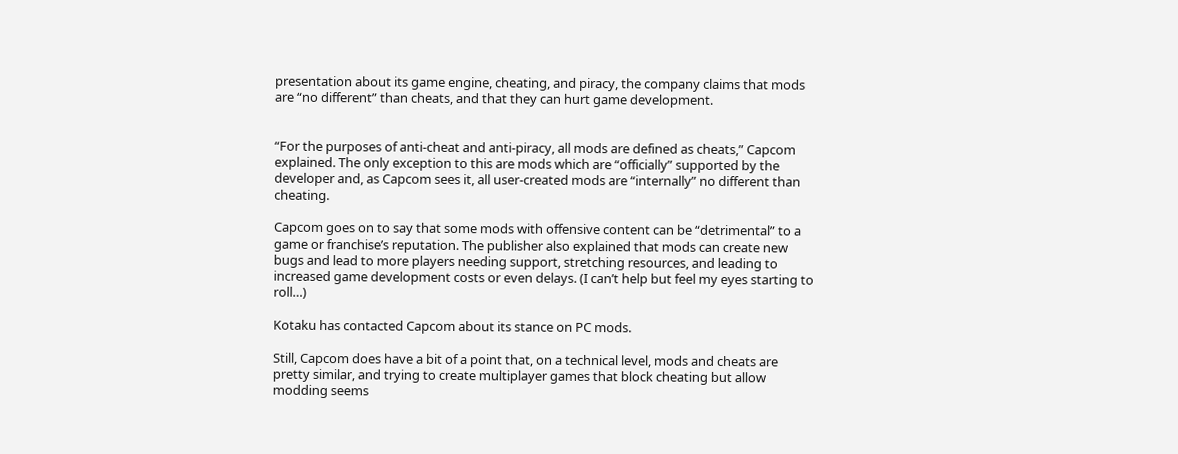presentation about its game engine, cheating, and piracy, the company claims that mods are “no different” than cheats, and that they can hurt game development.


“For the purposes of anti-cheat and anti-piracy, all mods are defined as cheats,” Capcom explained. The only exception to this are mods which are “officially” supported by the developer and, as Capcom sees it, all user-created mods are “internally” no different than cheating.

Capcom goes on to say that some mods with offensive content can be “detrimental” to a game or franchise’s reputation. The publisher also explained that mods can create new bugs and lead to more players needing support, stretching resources, and leading to increased game development costs or even delays. (I can’t help but feel my eyes starting to roll…)

Kotaku has contacted Capcom about its stance on PC mods.

Still, Capcom does have a bit of a point that, on a technical level, mods and cheats are pretty similar, and trying to create multiplayer games that block cheating but allow modding seems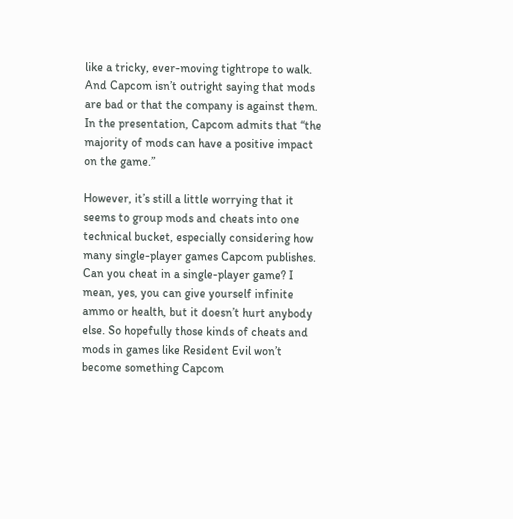like a tricky, ever-moving tightrope to walk. And Capcom isn’t outright saying that mods are bad or that the company is against them. In the presentation, Capcom admits that “the majority of mods can have a positive impact on the game.”

However, it’s still a little worrying that it seems to group mods and cheats into one technical bucket, especially considering how many single-player games Capcom publishes. Can you cheat in a single-player game? I mean, yes, you can give yourself infinite ammo or health, but it doesn’t hurt anybody else. So hopefully those kinds of cheats and mods in games like Resident Evil won’t become something Capcom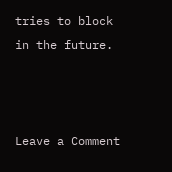tries to block in the future.



Leave a Comment